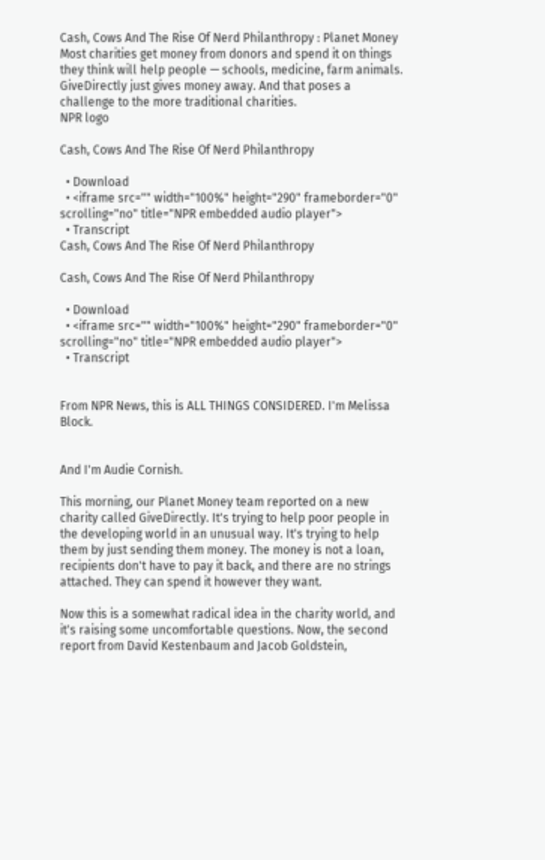Cash, Cows And The Rise Of Nerd Philanthropy : Planet Money Most charities get money from donors and spend it on things they think will help people — schools, medicine, farm animals. GiveDirectly just gives money away. And that poses a challenge to the more traditional charities.
NPR logo

Cash, Cows And The Rise Of Nerd Philanthropy

  • Download
  • <iframe src="" width="100%" height="290" frameborder="0" scrolling="no" title="NPR embedded audio player">
  • Transcript
Cash, Cows And The Rise Of Nerd Philanthropy

Cash, Cows And The Rise Of Nerd Philanthropy

  • Download
  • <iframe src="" width="100%" height="290" frameborder="0" scrolling="no" title="NPR embedded audio player">
  • Transcript


From NPR News, this is ALL THINGS CONSIDERED. I'm Melissa Block.


And I'm Audie Cornish.

This morning, our Planet Money team reported on a new charity called GiveDirectly. It's trying to help poor people in the developing world in an unusual way. It's trying to help them by just sending them money. The money is not a loan, recipients don't have to pay it back, and there are no strings attached. They can spend it however they want.

Now this is a somewhat radical idea in the charity world, and it's raising some uncomfortable questions. Now, the second report from David Kestenbaum and Jacob Goldstein,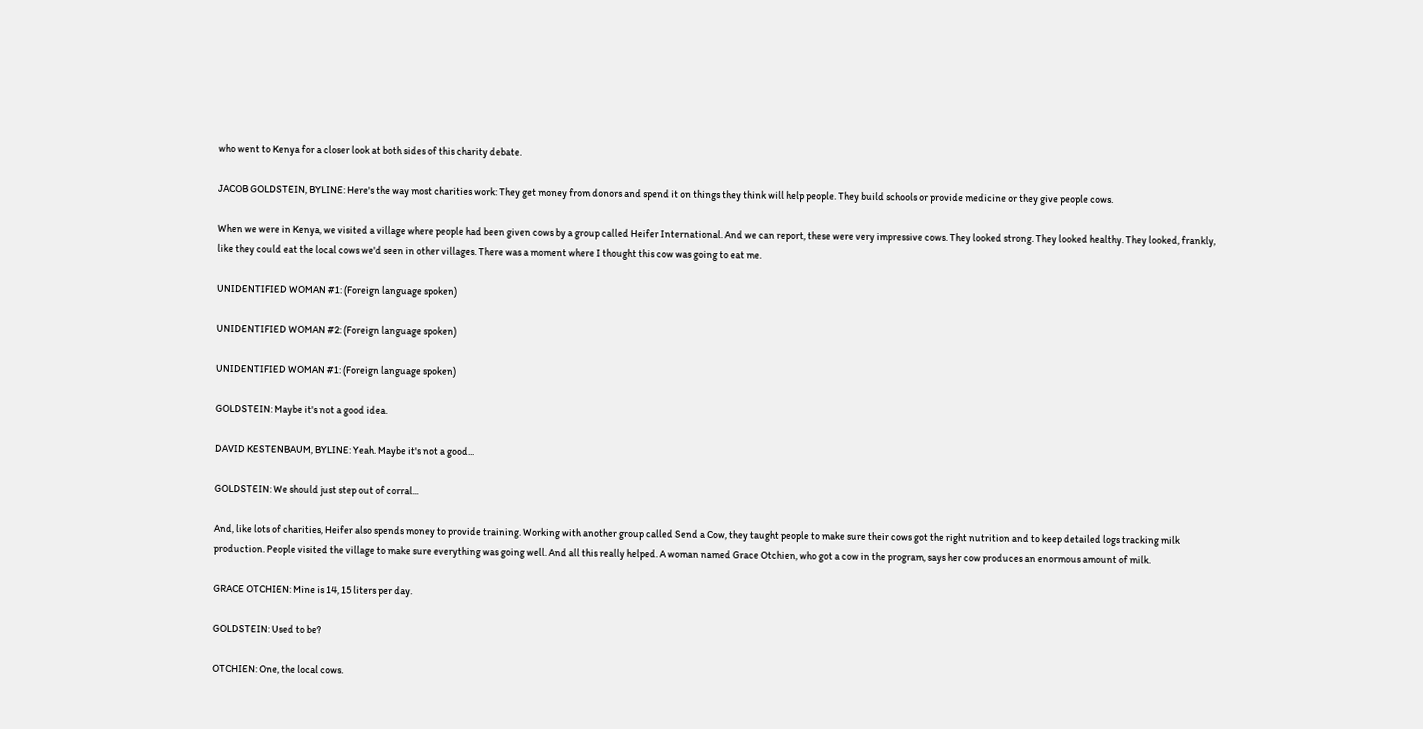who went to Kenya for a closer look at both sides of this charity debate.

JACOB GOLDSTEIN, BYLINE: Here's the way most charities work: They get money from donors and spend it on things they think will help people. They build schools or provide medicine or they give people cows.

When we were in Kenya, we visited a village where people had been given cows by a group called Heifer International. And we can report, these were very impressive cows. They looked strong. They looked healthy. They looked, frankly, like they could eat the local cows we'd seen in other villages. There was a moment where I thought this cow was going to eat me.

UNIDENTIFIED WOMAN #1: (Foreign language spoken)

UNIDENTIFIED WOMAN #2: (Foreign language spoken)

UNIDENTIFIED WOMAN #1: (Foreign language spoken)

GOLDSTEIN: Maybe it's not a good idea.

DAVID KESTENBAUM, BYLINE: Yeah. Maybe it's not a good...

GOLDSTEIN: We should just step out of corral...

And, like lots of charities, Heifer also spends money to provide training. Working with another group called Send a Cow, they taught people to make sure their cows got the right nutrition and to keep detailed logs tracking milk production. People visited the village to make sure everything was going well. And all this really helped. A woman named Grace Otchien, who got a cow in the program, says her cow produces an enormous amount of milk.

GRACE OTCHIEN: Mine is 14, 15 liters per day.

GOLDSTEIN: Used to be?

OTCHIEN: One, the local cows.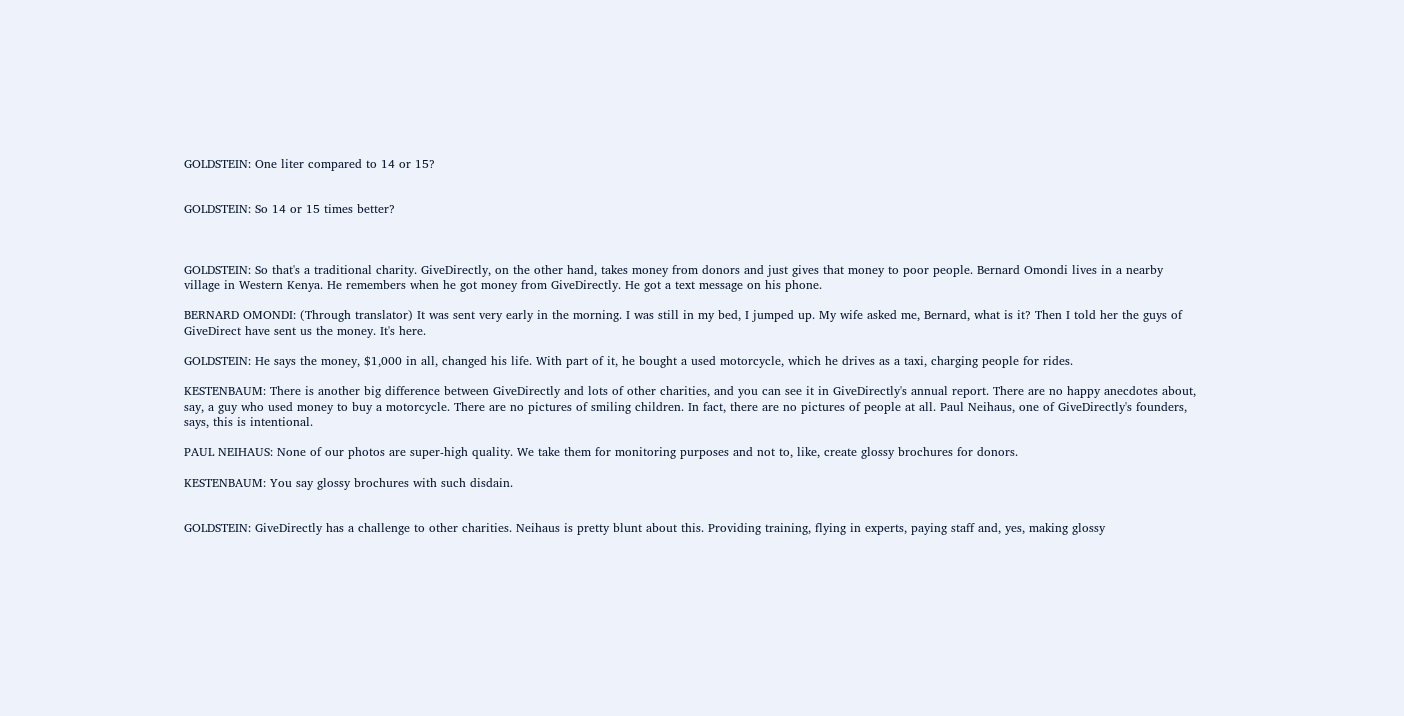GOLDSTEIN: One liter compared to 14 or 15?


GOLDSTEIN: So 14 or 15 times better?



GOLDSTEIN: So that's a traditional charity. GiveDirectly, on the other hand, takes money from donors and just gives that money to poor people. Bernard Omondi lives in a nearby village in Western Kenya. He remembers when he got money from GiveDirectly. He got a text message on his phone.

BERNARD OMONDI: (Through translator) It was sent very early in the morning. I was still in my bed, I jumped up. My wife asked me, Bernard, what is it? Then I told her the guys of GiveDirect have sent us the money. It's here.

GOLDSTEIN: He says the money, $1,000 in all, changed his life. With part of it, he bought a used motorcycle, which he drives as a taxi, charging people for rides.

KESTENBAUM: There is another big difference between GiveDirectly and lots of other charities, and you can see it in GiveDirectly's annual report. There are no happy anecdotes about, say, a guy who used money to buy a motorcycle. There are no pictures of smiling children. In fact, there are no pictures of people at all. Paul Neihaus, one of GiveDirectly's founders, says, this is intentional.

PAUL NEIHAUS: None of our photos are super-high quality. We take them for monitoring purposes and not to, like, create glossy brochures for donors.

KESTENBAUM: You say glossy brochures with such disdain.


GOLDSTEIN: GiveDirectly has a challenge to other charities. Neihaus is pretty blunt about this. Providing training, flying in experts, paying staff and, yes, making glossy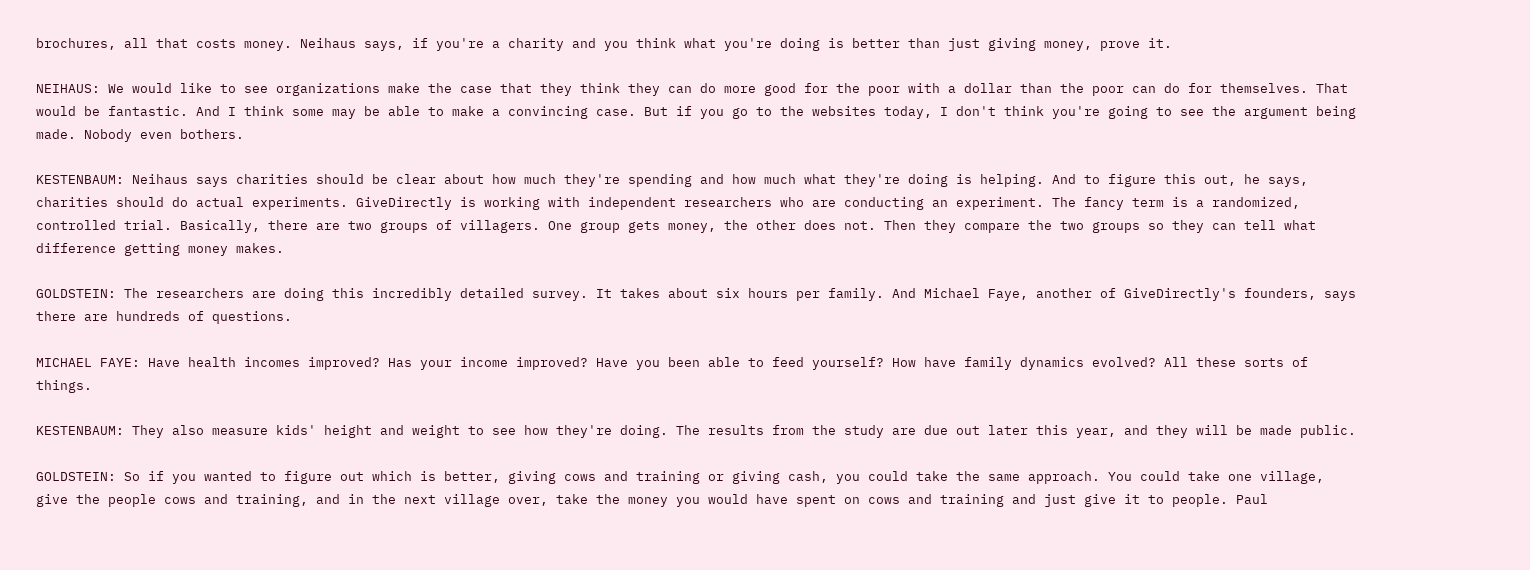brochures, all that costs money. Neihaus says, if you're a charity and you think what you're doing is better than just giving money, prove it.

NEIHAUS: We would like to see organizations make the case that they think they can do more good for the poor with a dollar than the poor can do for themselves. That would be fantastic. And I think some may be able to make a convincing case. But if you go to the websites today, I don't think you're going to see the argument being made. Nobody even bothers.

KESTENBAUM: Neihaus says charities should be clear about how much they're spending and how much what they're doing is helping. And to figure this out, he says, charities should do actual experiments. GiveDirectly is working with independent researchers who are conducting an experiment. The fancy term is a randomized, controlled trial. Basically, there are two groups of villagers. One group gets money, the other does not. Then they compare the two groups so they can tell what difference getting money makes.

GOLDSTEIN: The researchers are doing this incredibly detailed survey. It takes about six hours per family. And Michael Faye, another of GiveDirectly's founders, says there are hundreds of questions.

MICHAEL FAYE: Have health incomes improved? Has your income improved? Have you been able to feed yourself? How have family dynamics evolved? All these sorts of things.

KESTENBAUM: They also measure kids' height and weight to see how they're doing. The results from the study are due out later this year, and they will be made public.

GOLDSTEIN: So if you wanted to figure out which is better, giving cows and training or giving cash, you could take the same approach. You could take one village, give the people cows and training, and in the next village over, take the money you would have spent on cows and training and just give it to people. Paul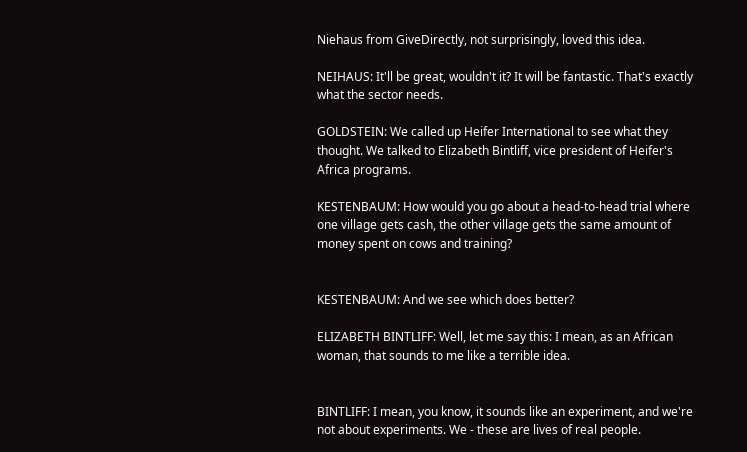Niehaus from GiveDirectly, not surprisingly, loved this idea.

NEIHAUS: It'll be great, wouldn't it? It will be fantastic. That's exactly what the sector needs.

GOLDSTEIN: We called up Heifer International to see what they thought. We talked to Elizabeth Bintliff, vice president of Heifer's Africa programs.

KESTENBAUM: How would you go about a head-to-head trial where one village gets cash, the other village gets the same amount of money spent on cows and training?


KESTENBAUM: And we see which does better?

ELIZABETH BINTLIFF: Well, let me say this: I mean, as an African woman, that sounds to me like a terrible idea.


BINTLIFF: I mean, you know, it sounds like an experiment, and we're not about experiments. We - these are lives of real people.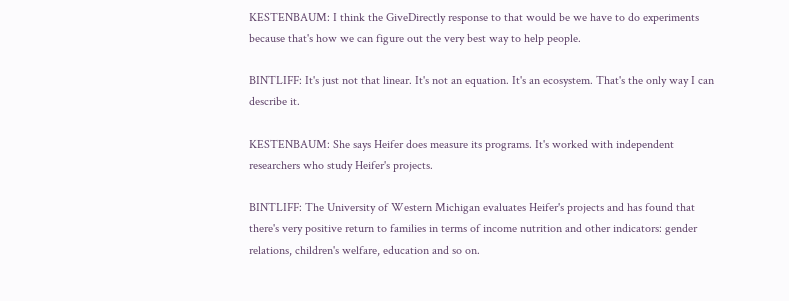KESTENBAUM: I think the GiveDirectly response to that would be we have to do experiments because that's how we can figure out the very best way to help people.

BINTLIFF: It's just not that linear. It's not an equation. It's an ecosystem. That's the only way I can describe it.

KESTENBAUM: She says Heifer does measure its programs. It's worked with independent researchers who study Heifer's projects.

BINTLIFF: The University of Western Michigan evaluates Heifer's projects and has found that there's very positive return to families in terms of income nutrition and other indicators: gender relations, children's welfare, education and so on.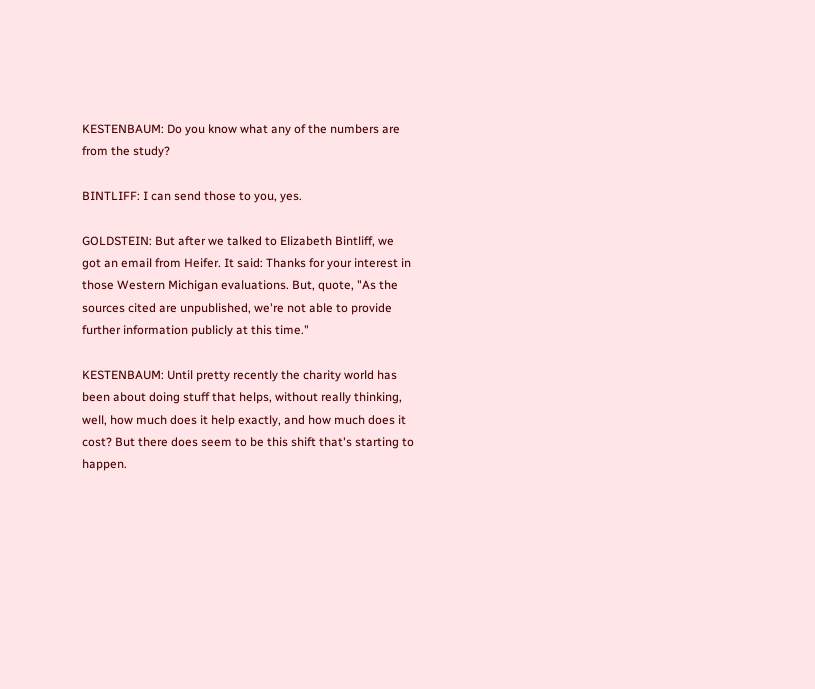KESTENBAUM: Do you know what any of the numbers are from the study?

BINTLIFF: I can send those to you, yes.

GOLDSTEIN: But after we talked to Elizabeth Bintliff, we got an email from Heifer. It said: Thanks for your interest in those Western Michigan evaluations. But, quote, "As the sources cited are unpublished, we're not able to provide further information publicly at this time."

KESTENBAUM: Until pretty recently the charity world has been about doing stuff that helps, without really thinking, well, how much does it help exactly, and how much does it cost? But there does seem to be this shift that's starting to happen.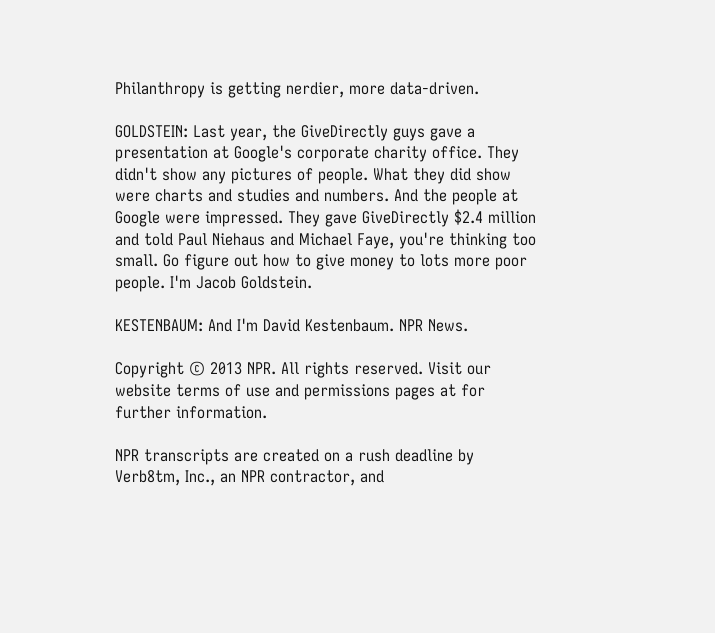Philanthropy is getting nerdier, more data-driven.

GOLDSTEIN: Last year, the GiveDirectly guys gave a presentation at Google's corporate charity office. They didn't show any pictures of people. What they did show were charts and studies and numbers. And the people at Google were impressed. They gave GiveDirectly $2.4 million and told Paul Niehaus and Michael Faye, you're thinking too small. Go figure out how to give money to lots more poor people. I'm Jacob Goldstein.

KESTENBAUM: And I'm David Kestenbaum. NPR News.

Copyright © 2013 NPR. All rights reserved. Visit our website terms of use and permissions pages at for further information.

NPR transcripts are created on a rush deadline by Verb8tm, Inc., an NPR contractor, and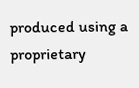produced using a proprietary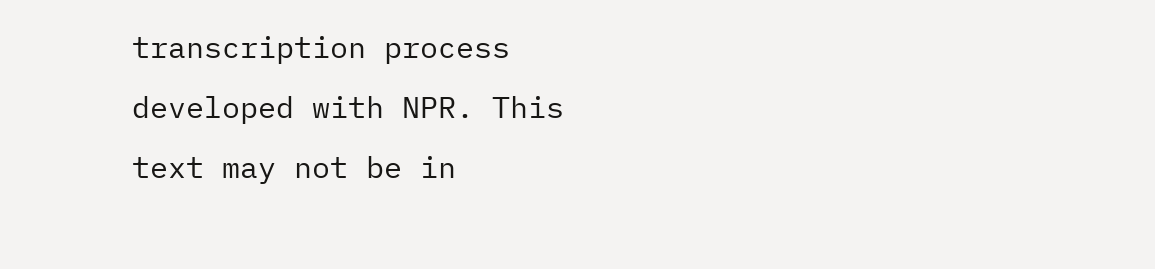transcription process developed with NPR. This text may not be in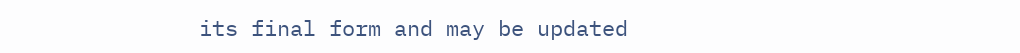its final form and may be updated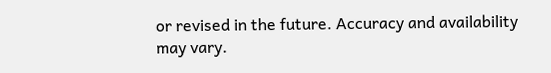or revised in the future. Accuracy and availability may vary.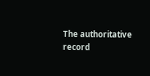The authoritative record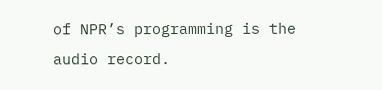of NPR’s programming is the audio record.